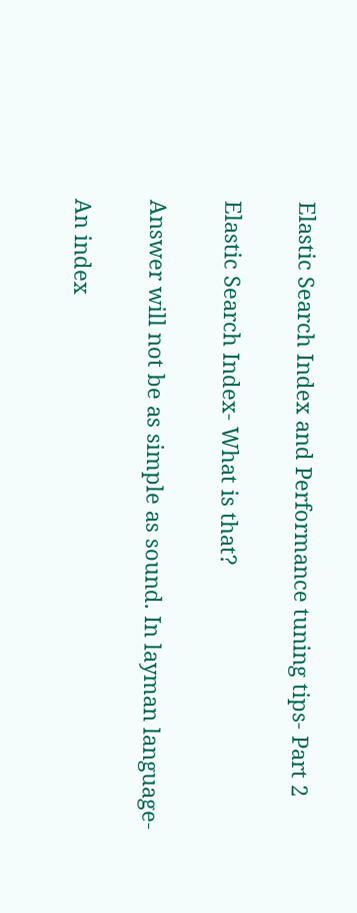Elastic Search Index and Performance tuning tips- Part 2

Elastic Search Index- What is that?

Answer will not be as simple as sound. In layman language-

An index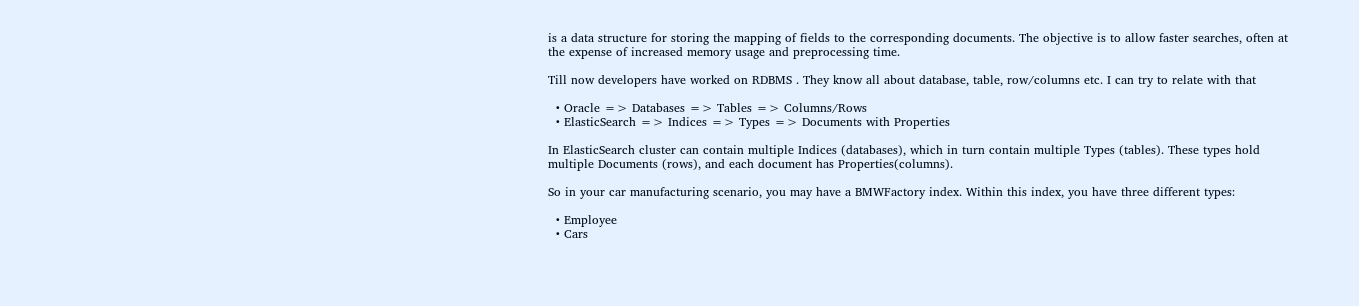is a data structure for storing the mapping of fields to the corresponding documents. The objective is to allow faster searches, often at the expense of increased memory usage and preprocessing time.

Till now developers have worked on RDBMS . They know all about database, table, row/columns etc. I can try to relate with that

  • Oracle => Databases => Tables => Columns/Rows
  • ElasticSearch => Indices => Types => Documents with Properties

In ElasticSearch cluster can contain multiple Indices (databases), which in turn contain multiple Types (tables). These types hold multiple Documents (rows), and each document has Properties(columns).

So in your car manufacturing scenario, you may have a BMWFactory index. Within this index, you have three different types:

  • Employee
  • Cars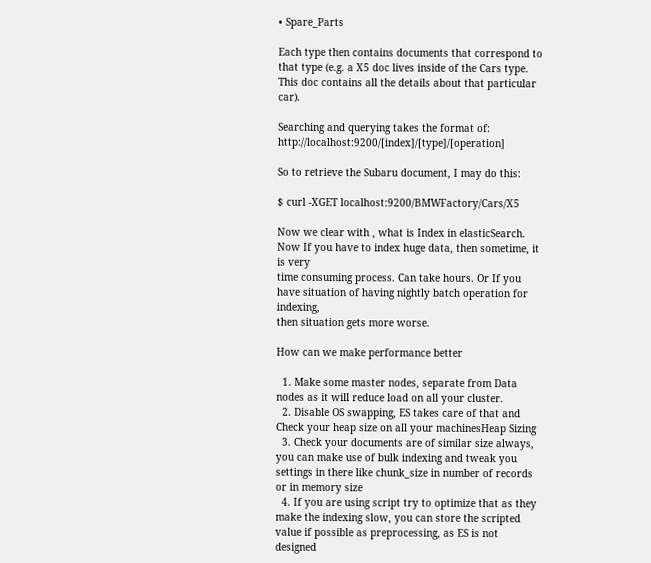• Spare_Parts

Each type then contains documents that correspond to that type (e.g. a X5 doc lives inside of the Cars type. This doc contains all the details about that particular car).

Searching and querying takes the format of: http://localhost:9200/[index]/[type]/[operation]

So to retrieve the Subaru document, I may do this:

$ curl -XGET localhost:9200/BMWFactory/Cars/X5

Now we clear with , what is Index in elasticSearch. Now If you have to index huge data, then sometime, it is very
time consuming process. Can take hours. Or If you have situation of having nightly batch operation for indexing,
then situation gets more worse.

How can we make performance better

  1. Make some master nodes, separate from Data nodes as it will reduce load on all your cluster.
  2. Disable OS swapping, ES takes care of that and Check your heap size on all your machinesHeap Sizing
  3. Check your documents are of similar size always, you can make use of bulk indexing and tweak you settings in there like chunk_size in number of records or in memory size
  4. If you are using script try to optimize that as they make the indexing slow, you can store the scripted value if possible as preprocessing, as ES is not designed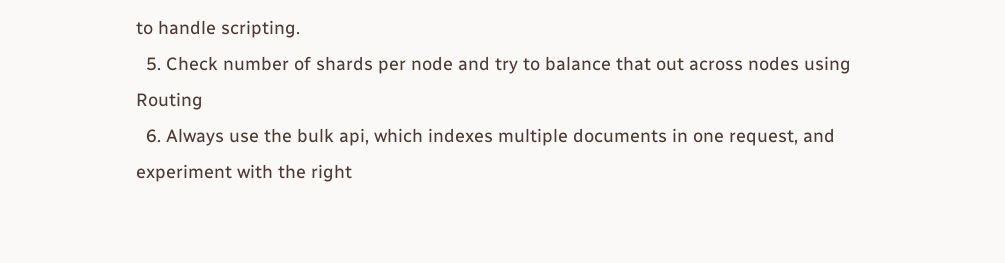to handle scripting.
  5. Check number of shards per node and try to balance that out across nodes using Routing
  6. Always use the bulk api, which indexes multiple documents in one request, and experiment with the right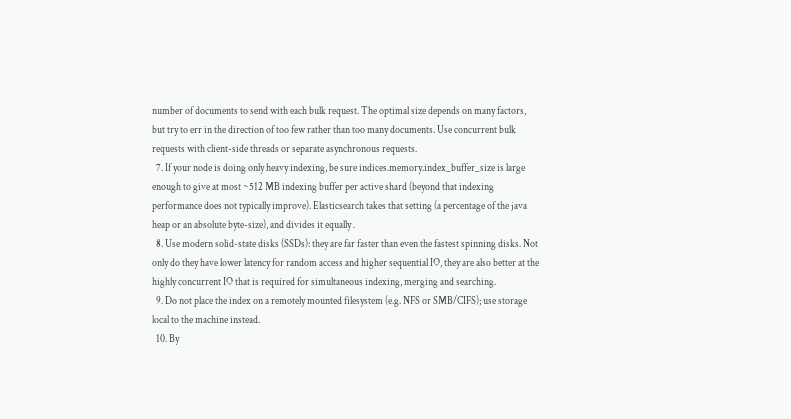number of documents to send with each bulk request. The optimal size depends on many factors, but try to err in the direction of too few rather than too many documents. Use concurrent bulk requests with client-side threads or separate asynchronous requests.
  7. If your node is doing only heavy indexing, be sure indices.memory.index_buffer_size is large enough to give at most ~512 MB indexing buffer per active shard (beyond that indexing performance does not typically improve). Elasticsearch takes that setting (a percentage of the java heap or an absolute byte-size), and divides it equally .
  8. Use modern solid-state disks (SSDs): they are far faster than even the fastest spinning disks. Not only do they have lower latency for random access and higher sequential IO, they are also better at the highly concurrent IO that is required for simultaneous indexing, merging and searching.
  9. Do not place the index on a remotely mounted filesystem (e.g. NFS or SMB/CIFS); use storage local to the machine instead.
  10. By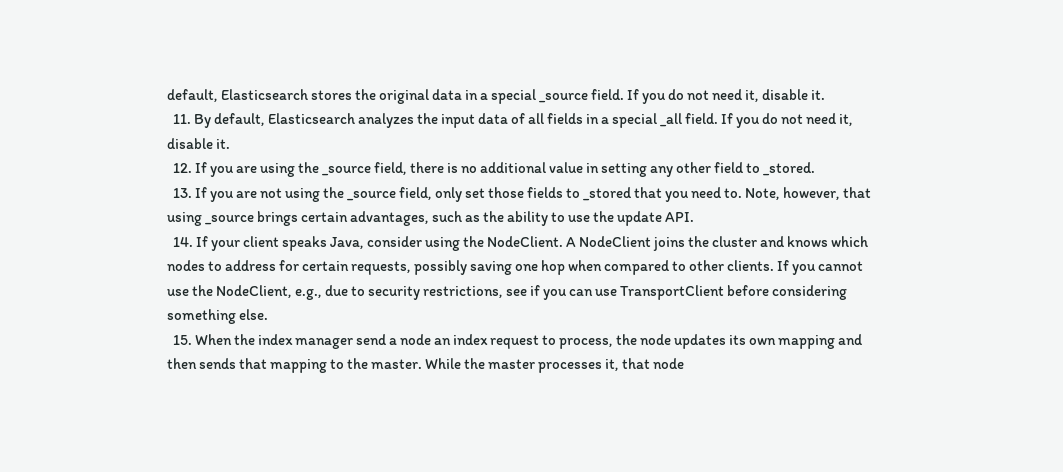default, Elasticsearch stores the original data in a special _source field. If you do not need it, disable it.
  11. By default, Elasticsearch analyzes the input data of all fields in a special _all field. If you do not need it, disable it.
  12. If you are using the _source field, there is no additional value in setting any other field to _stored.
  13. If you are not using the _source field, only set those fields to _stored that you need to. Note, however, that using _source brings certain advantages, such as the ability to use the update API.
  14. If your client speaks Java, consider using the NodeClient. A NodeClient joins the cluster and knows which nodes to address for certain requests, possibly saving one hop when compared to other clients. If you cannot use the NodeClient, e.g., due to security restrictions, see if you can use TransportClient before considering something else.
  15. When the index manager send a node an index request to process, the node updates its own mapping and then sends that mapping to the master. While the master processes it, that node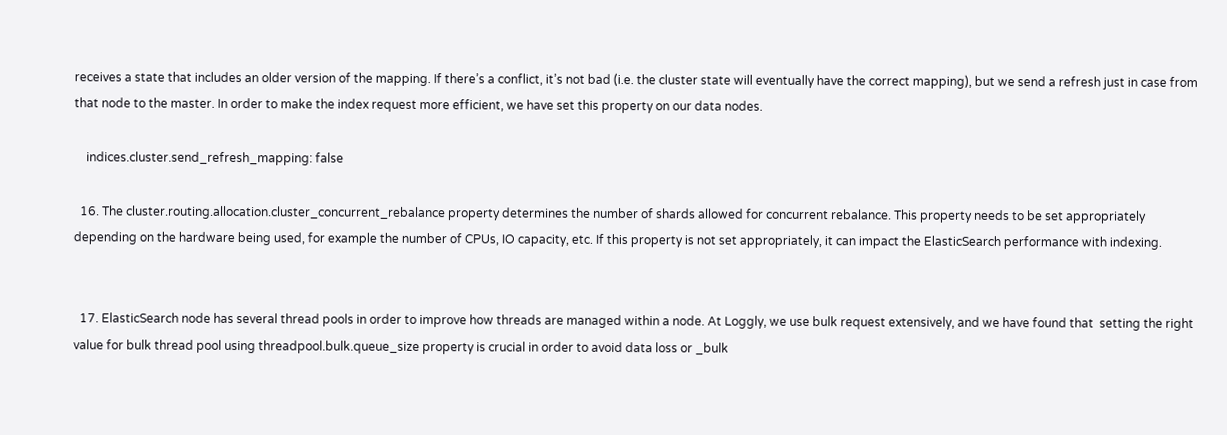receives a state that includes an older version of the mapping. If there’s a conflict, it’s not bad (i.e. the cluster state will eventually have the correct mapping), but we send a refresh just in case from that node to the master. In order to make the index request more efficient, we have set this property on our data nodes.

    indices.cluster.send_refresh_mapping: false

  16. The cluster.routing.allocation.cluster_concurrent_rebalance property determines the number of shards allowed for concurrent rebalance. This property needs to be set appropriately depending on the hardware being used, for example the number of CPUs, IO capacity, etc. If this property is not set appropriately, it can impact the ElasticSearch performance with indexing.


  17. ElasticSearch node has several thread pools in order to improve how threads are managed within a node. At Loggly, we use bulk request extensively, and we have found that  setting the right value for bulk thread pool using threadpool.bulk.queue_size property is crucial in order to avoid data loss or _bulk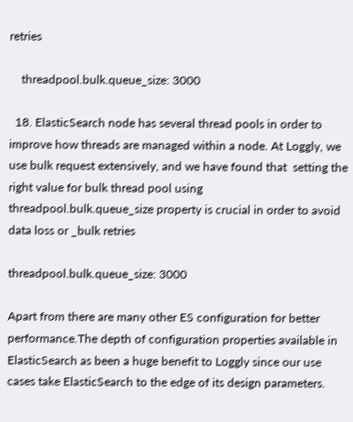retries

    threadpool.bulk.queue_size: 3000

  18. ElasticSearch node has several thread pools in order to improve how threads are managed within a node. At Loggly, we use bulk request extensively, and we have found that  setting the right value for bulk thread pool using threadpool.bulk.queue_size property is crucial in order to avoid data loss or _bulk retries

threadpool.bulk.queue_size: 3000

Apart from there are many other ES configuration for better performance.The depth of configuration properties available in ElasticSearch as been a huge benefit to Loggly since our use cases take ElasticSearch to the edge of its design parameters.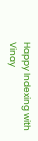Happy Indexing with Vinay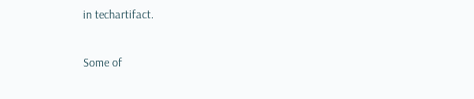in techartifact.

Some of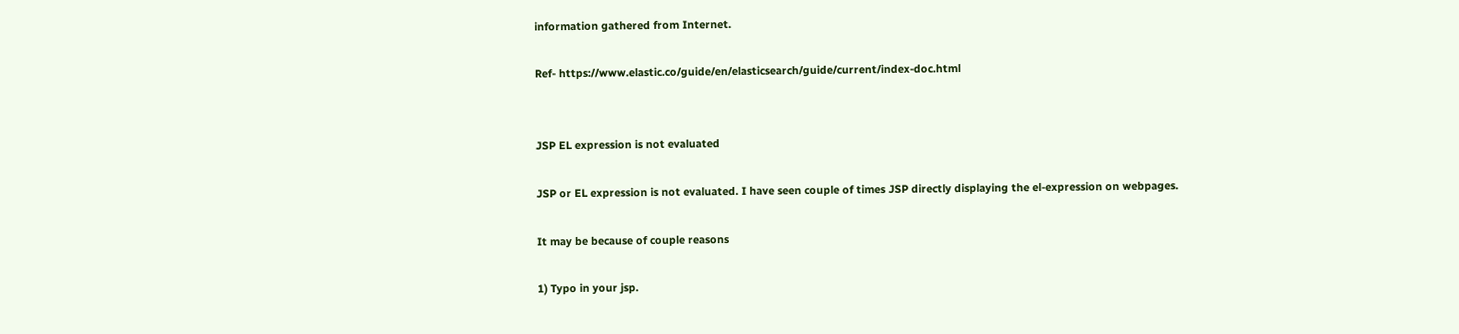information gathered from Internet.

Ref- https://www.elastic.co/guide/en/elasticsearch/guide/current/index-doc.html


JSP EL expression is not evaluated

JSP or EL expression is not evaluated. I have seen couple of times JSP directly displaying the el-expression on webpages.

It may be because of couple reasons

1) Typo in your jsp.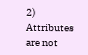2) Attributes are not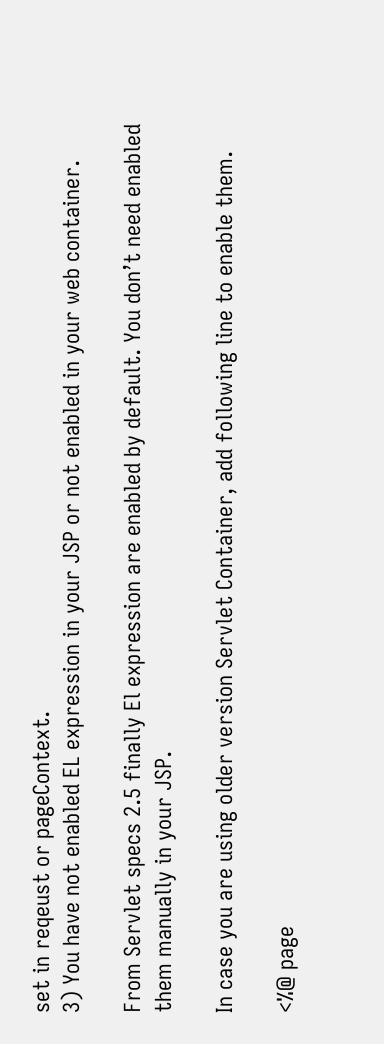set in reqeust or pageContext.
3) You have not enabled EL expression in your JSP or not enabled in your web container.

From Servlet specs 2.5 finally El expression are enabled by default. You don’t need enabled them manually in your JSP.

In case you are using older version Servlet Container, add following line to enable them.

<%@ page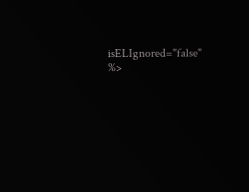isELIgnored="false" %>